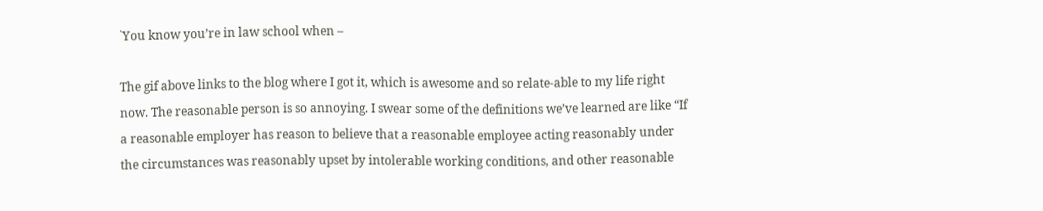`You know you’re in law school when –

The gif above links to the blog where I got it, which is awesome and so relate-able to my life right now. The reasonable person is so annoying. I swear some of the definitions we’ve learned are like “If a reasonable employer has reason to believe that a reasonable employee acting reasonably under the circumstances was reasonably upset by intolerable working conditions, and other reasonable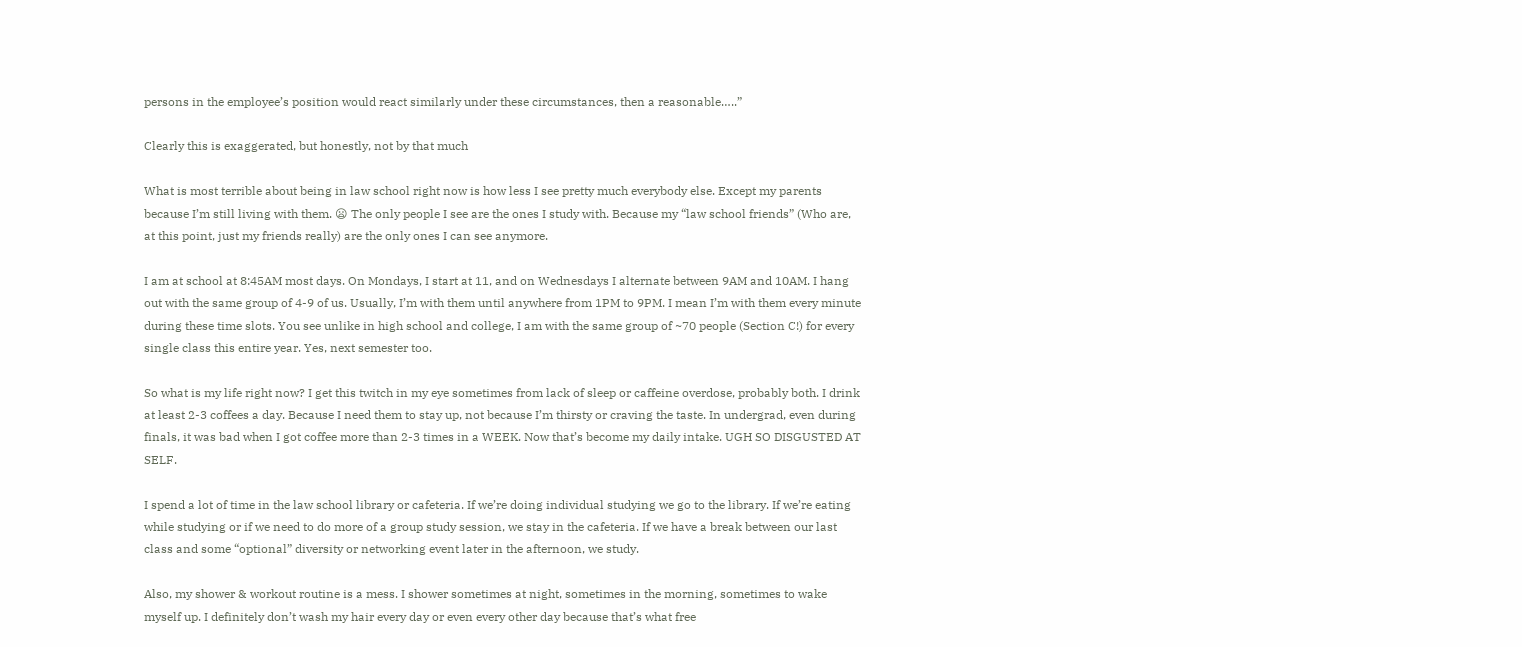persons in the employee’s position would react similarly under these circumstances, then a reasonable…..”

Clearly this is exaggerated, but honestly, not by that much

What is most terrible about being in law school right now is how less I see pretty much everybody else. Except my parents because I’m still living with them. 😦 The only people I see are the ones I study with. Because my “law school friends” (Who are, at this point, just my friends really) are the only ones I can see anymore.

I am at school at 8:45AM most days. On Mondays, I start at 11, and on Wednesdays I alternate between 9AM and 10AM. I hang out with the same group of 4-9 of us. Usually, I’m with them until anywhere from 1PM to 9PM. I mean I’m with them every minute during these time slots. You see unlike in high school and college, I am with the same group of ~70 people (Section C!) for every single class this entire year. Yes, next semester too.

So what is my life right now? I get this twitch in my eye sometimes from lack of sleep or caffeine overdose, probably both. I drink at least 2-3 coffees a day. Because I need them to stay up, not because I’m thirsty or craving the taste. In undergrad, even during finals, it was bad when I got coffee more than 2-3 times in a WEEK. Now that’s become my daily intake. UGH SO DISGUSTED AT SELF.

I spend a lot of time in the law school library or cafeteria. If we’re doing individual studying we go to the library. If we’re eating while studying or if we need to do more of a group study session, we stay in the cafeteria. If we have a break between our last class and some “optional” diversity or networking event later in the afternoon, we study.

Also, my shower & workout routine is a mess. I shower sometimes at night, sometimes in the morning, sometimes to wake myself up. I definitely don’t wash my hair every day or even every other day because that’s what free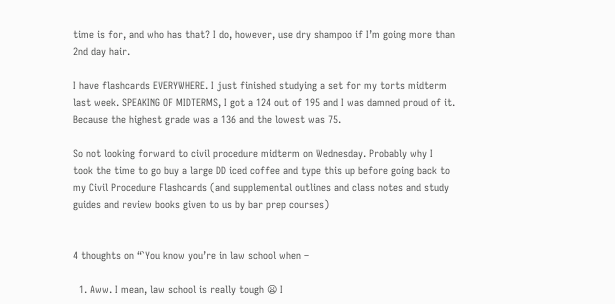time is for, and who has that? I do, however, use dry shampoo if I’m going more than 2nd day hair.

I have flashcards EVERYWHERE. I just finished studying a set for my torts midterm last week. SPEAKING OF MIDTERMS, I got a 124 out of 195 and I was damned proud of it. Because the highest grade was a 136 and the lowest was 75.

So not looking forward to civil procedure midterm on Wednesday. Probably why I took the time to go buy a large DD iced coffee and type this up before going back to my Civil Procedure Flashcards (and supplemental outlines and class notes and study guides and review books given to us by bar prep courses)


4 thoughts on “`You know you’re in law school when –

  1. Aww. I mean, law school is really tough 😦 I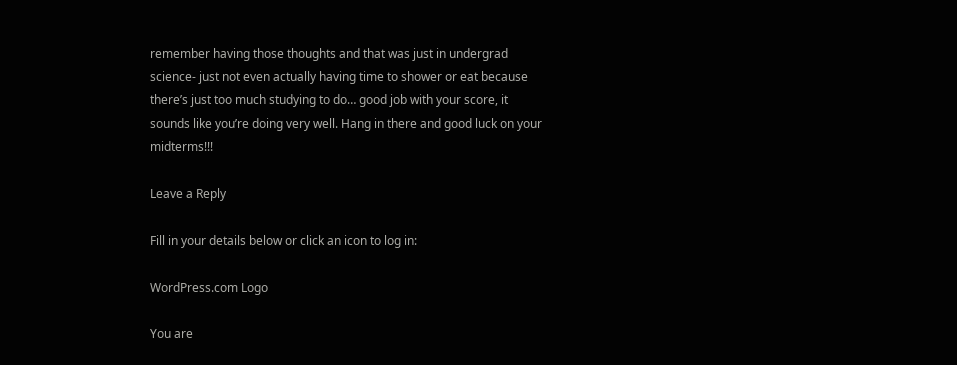remember having those thoughts and that was just in undergrad science- just not even actually having time to shower or eat because there’s just too much studying to do… good job with your score, it sounds like you’re doing very well. Hang in there and good luck on your midterms!!!

Leave a Reply

Fill in your details below or click an icon to log in:

WordPress.com Logo

You are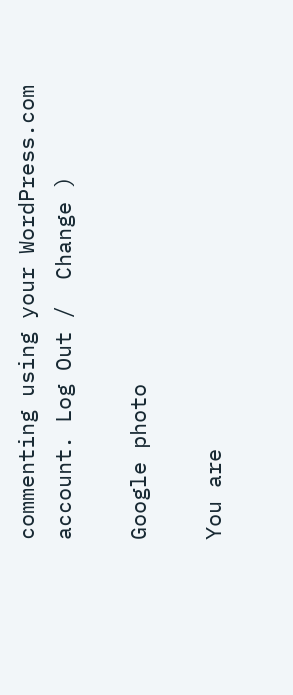commenting using your WordPress.com account. Log Out /  Change )

Google photo

You are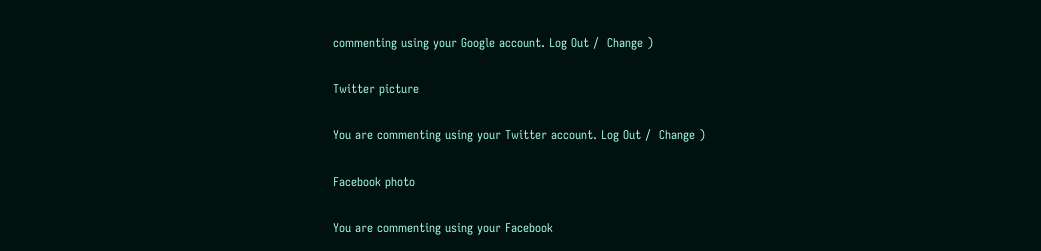commenting using your Google account. Log Out /  Change )

Twitter picture

You are commenting using your Twitter account. Log Out /  Change )

Facebook photo

You are commenting using your Facebook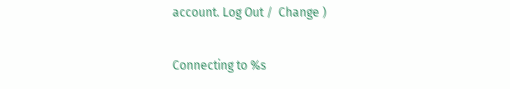account. Log Out /  Change )

Connecting to %s